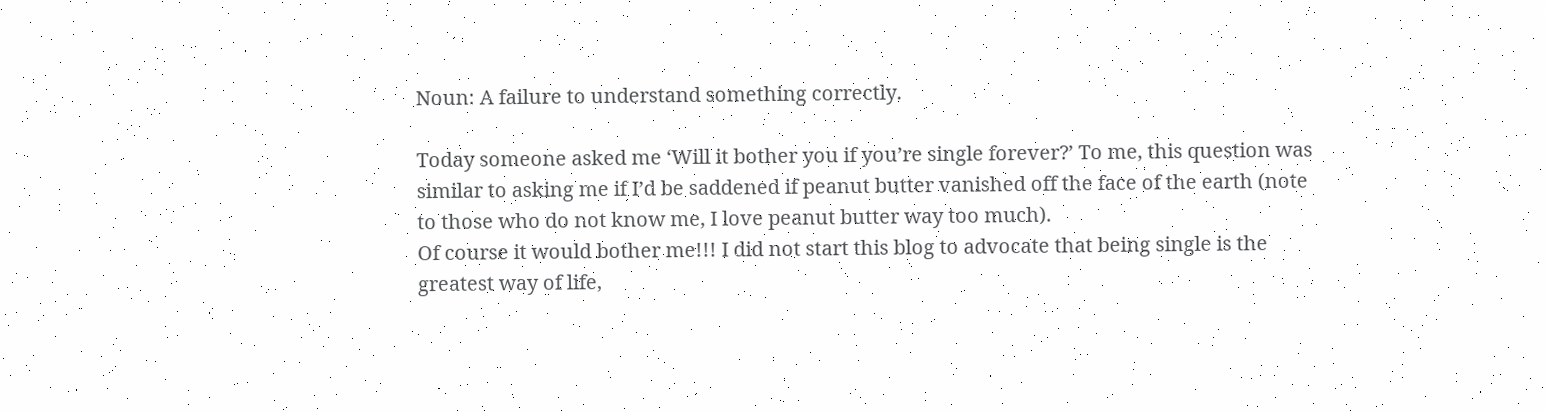Noun: A failure to understand something correctly.

Today someone asked me ‘Will it bother you if you’re single forever?’ To me, this question was similar to asking me if I’d be saddened if peanut butter vanished off the face of the earth (note to those who do not know me, I love peanut butter way too much).
Of course it would bother me!!! I did not start this blog to advocate that being single is the greatest way of life,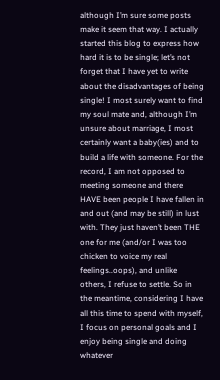although I’m sure some posts make it seem that way. I actually started this blog to express how hard it is to be single; let’s not forget that I have yet to write about the disadvantages of being single! I most surely want to find my soul mate and, although I’m unsure about marriage, I most certainly want a baby(ies) and to build a life with someone. For the record, I am not opposed to meeting someone and there HAVE been people I have fallen in and out (and may be still) in lust with. They just haven’t been THE one for me (and/or I was too chicken to voice my real feelings..oops), and unlike others, I refuse to settle. So in the meantime, considering I have all this time to spend with myself, I focus on personal goals and I enjoy being single and doing whatever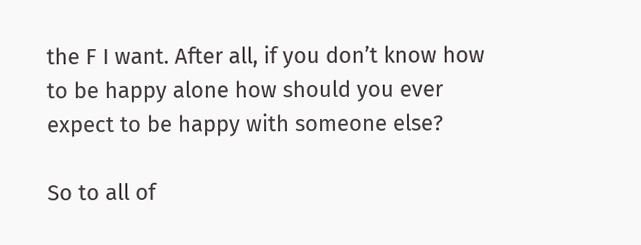the F I want. After all, if you don’t know how to be happy alone how should you ever expect to be happy with someone else?

So to all of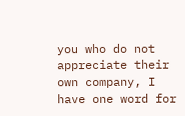you who do not appreciate their own company, I have one word for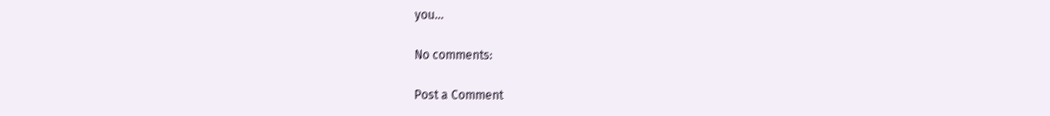you...

No comments:

Post a Comment